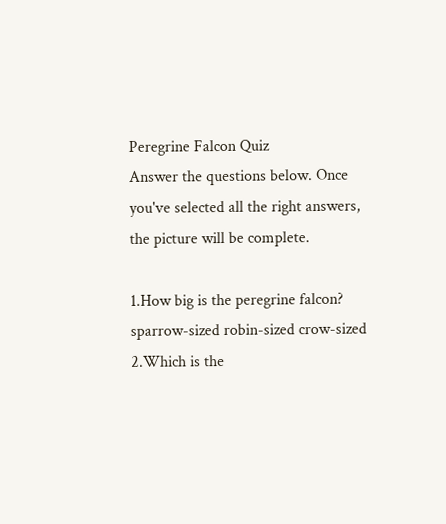Peregrine Falcon Quiz
Answer the questions below. Once you've selected all the right answers, the picture will be complete.

1.How big is the peregrine falcon?
sparrow-sized robin-sized crow-sized
2.Which is the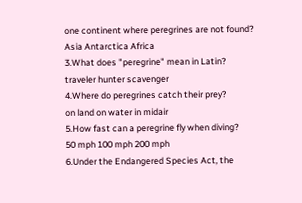one continent where peregrines are not found?
Asia Antarctica Africa
3.What does "peregrine" mean in Latin?
traveler hunter scavenger
4.Where do peregrines catch their prey?
on land on water in midair
5.How fast can a peregrine fly when diving?
50 mph 100 mph 200 mph
6.Under the Endangered Species Act, the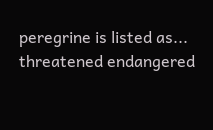peregrine is listed as...
threatened endangered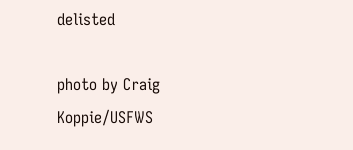delisted

photo by Craig Koppie/USFWS